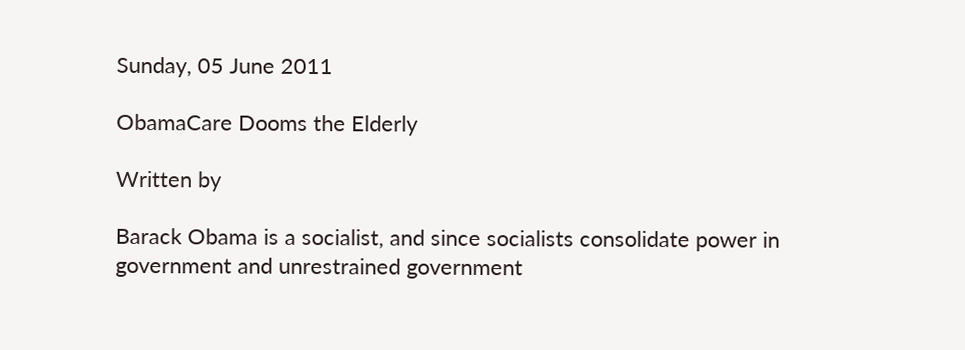Sunday, 05 June 2011

ObamaCare Dooms the Elderly

Written by

Barack Obama is a socialist, and since socialists consolidate power in government and unrestrained government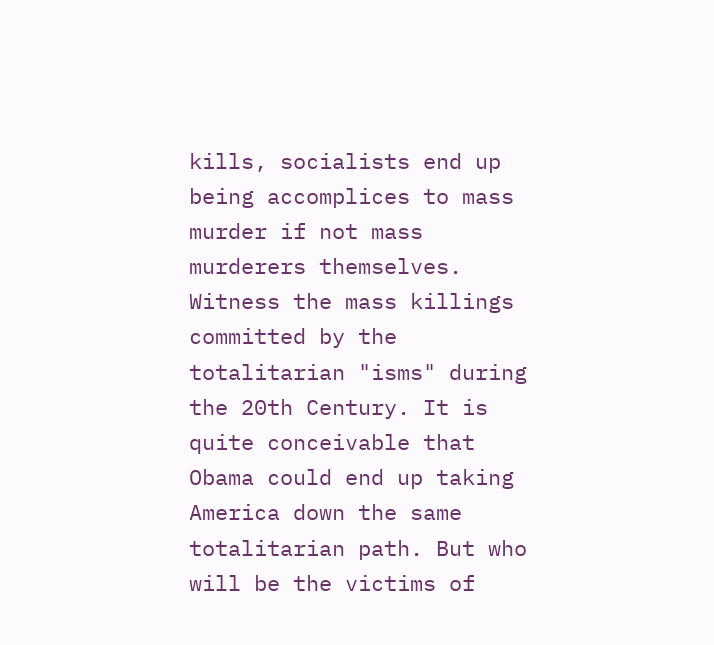kills, socialists end up being accomplices to mass murder if not mass murderers themselves. Witness the mass killings committed by the totalitarian "isms" during the 20th Century. It is quite conceivable that Obama could end up taking America down the same totalitarian path. But who will be the victims of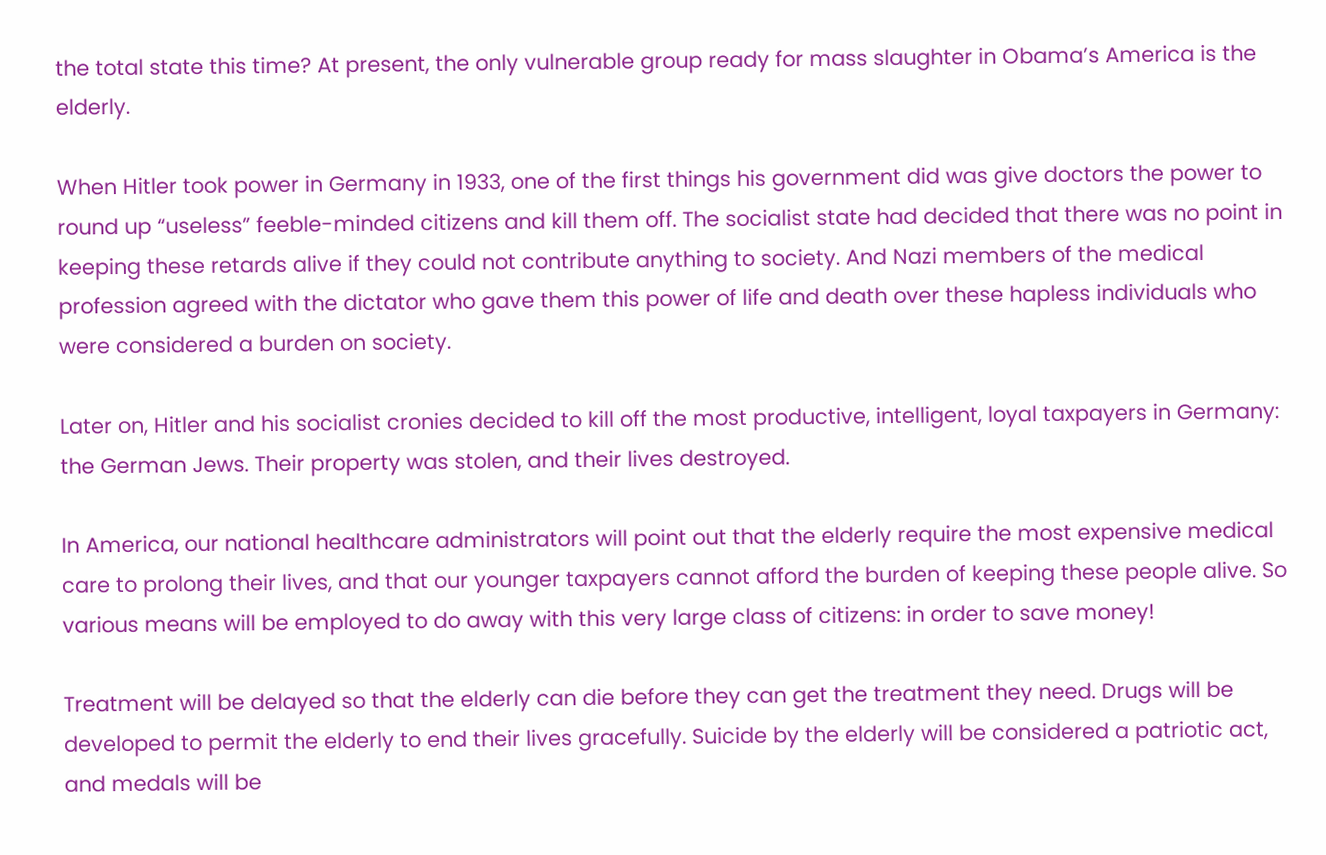the total state this time? At present, the only vulnerable group ready for mass slaughter in Obama’s America is the elderly.

When Hitler took power in Germany in 1933, one of the first things his government did was give doctors the power to round up “useless” feeble-minded citizens and kill them off. The socialist state had decided that there was no point in keeping these retards alive if they could not contribute anything to society. And Nazi members of the medical profession agreed with the dictator who gave them this power of life and death over these hapless individuals who were considered a burden on society.

Later on, Hitler and his socialist cronies decided to kill off the most productive, intelligent, loyal taxpayers in Germany: the German Jews. Their property was stolen, and their lives destroyed.

In America, our national healthcare administrators will point out that the elderly require the most expensive medical care to prolong their lives, and that our younger taxpayers cannot afford the burden of keeping these people alive. So various means will be employed to do away with this very large class of citizens: in order to save money!

Treatment will be delayed so that the elderly can die before they can get the treatment they need. Drugs will be developed to permit the elderly to end their lives gracefully. Suicide by the elderly will be considered a patriotic act, and medals will be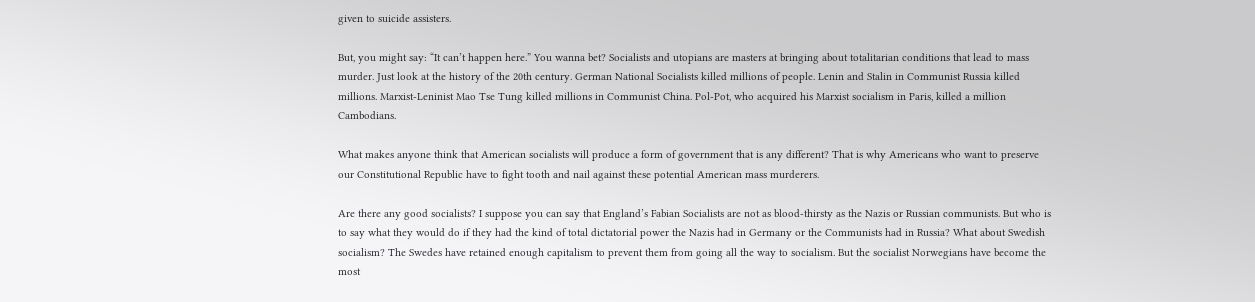given to suicide assisters.

But, you might say: “It can’t happen here.” You wanna bet? Socialists and utopians are masters at bringing about totalitarian conditions that lead to mass murder. Just look at the history of the 20th century. German National Socialists killed millions of people. Lenin and Stalin in Communist Russia killed millions. Marxist-Leninist Mao Tse Tung killed millions in Communist China. Pol-Pot, who acquired his Marxist socialism in Paris, killed a million Cambodians.

What makes anyone think that American socialists will produce a form of government that is any different? That is why Americans who want to preserve our Constitutional Republic have to fight tooth and nail against these potential American mass murderers.

Are there any good socialists? I suppose you can say that England’s Fabian Socialists are not as blood-thirsty as the Nazis or Russian communists. But who is to say what they would do if they had the kind of total dictatorial power the Nazis had in Germany or the Communists had in Russia? What about Swedish socialism? The Swedes have retained enough capitalism to prevent them from going all the way to socialism. But the socialist Norwegians have become the most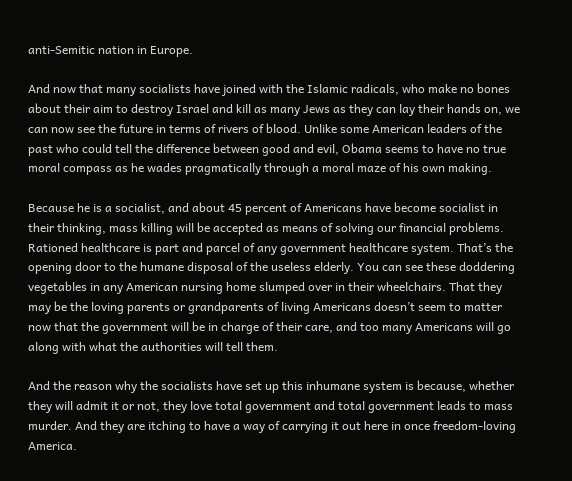anti-Semitic nation in Europe.

And now that many socialists have joined with the Islamic radicals, who make no bones about their aim to destroy Israel and kill as many Jews as they can lay their hands on, we can now see the future in terms of rivers of blood. Unlike some American leaders of the past who could tell the difference between good and evil, Obama seems to have no true moral compass as he wades pragmatically through a moral maze of his own making.

Because he is a socialist, and about 45 percent of Americans have become socialist in their thinking, mass killing will be accepted as means of solving our financial problems. Rationed healthcare is part and parcel of any government healthcare system. That’s the opening door to the humane disposal of the useless elderly. You can see these doddering vegetables in any American nursing home slumped over in their wheelchairs. That they may be the loving parents or grandparents of living Americans doesn’t seem to matter now that the government will be in charge of their care, and too many Americans will go along with what the authorities will tell them.

And the reason why the socialists have set up this inhumane system is because, whether they will admit it or not, they love total government and total government leads to mass murder. And they are itching to have a way of carrying it out here in once freedom-loving America.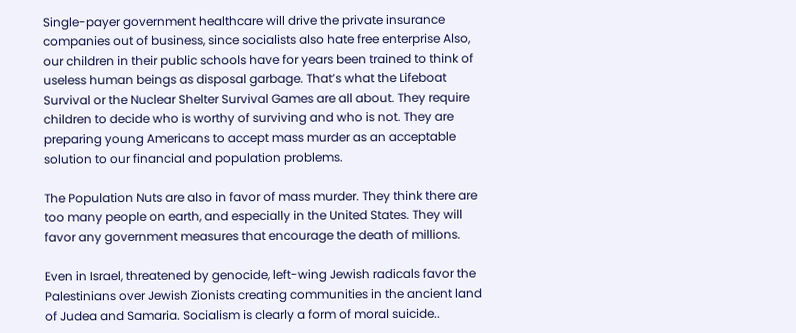Single-payer government healthcare will drive the private insurance companies out of business, since socialists also hate free enterprise Also, our children in their public schools have for years been trained to think of useless human beings as disposal garbage. That’s what the Lifeboat Survival or the Nuclear Shelter Survival Games are all about. They require children to decide who is worthy of surviving and who is not. They are preparing young Americans to accept mass murder as an acceptable solution to our financial and population problems.

The Population Nuts are also in favor of mass murder. They think there are too many people on earth, and especially in the United States. They will favor any government measures that encourage the death of millions.

Even in Israel, threatened by genocide, left-wing Jewish radicals favor the Palestinians over Jewish Zionists creating communities in the ancient land of Judea and Samaria. Socialism is clearly a form of moral suicide..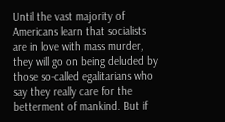Until the vast majority of Americans learn that socialists are in love with mass murder, they will go on being deluded by those so-called egalitarians who say they really care for the betterment of mankind. But if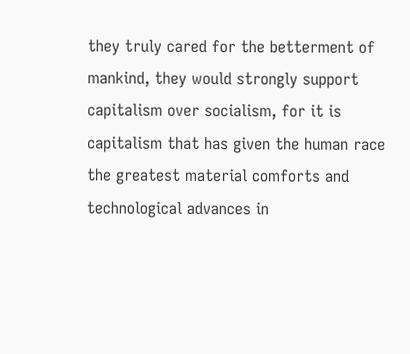they truly cared for the betterment of mankind, they would strongly support capitalism over socialism, for it is capitalism that has given the human race the greatest material comforts and technological advances in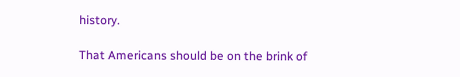history.

That Americans should be on the brink of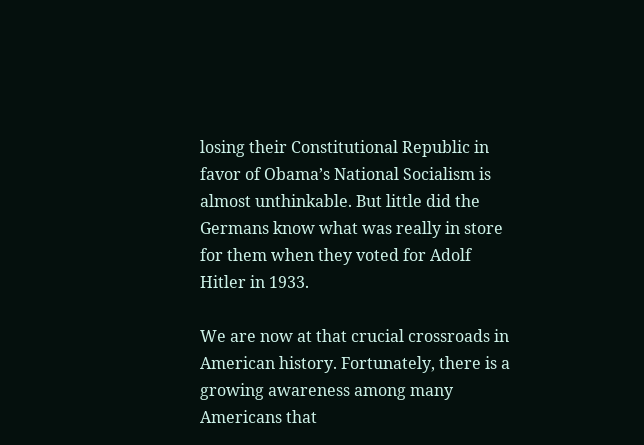losing their Constitutional Republic in favor of Obama’s National Socialism is almost unthinkable. But little did the Germans know what was really in store for them when they voted for Adolf Hitler in 1933.

We are now at that crucial crossroads in American history. Fortunately, there is a growing awareness among many Americans that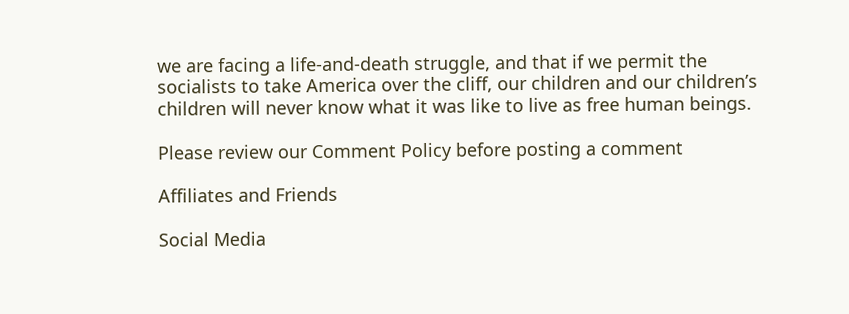we are facing a life-and-death struggle, and that if we permit the socialists to take America over the cliff, our children and our children’s children will never know what it was like to live as free human beings.

Please review our Comment Policy before posting a comment

Affiliates and Friends

Social Media